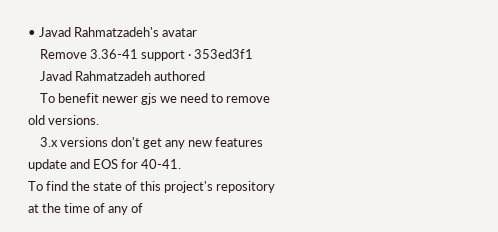• Javad Rahmatzadeh's avatar
    Remove 3.36-41 support · 353ed3f1
    Javad Rahmatzadeh authored
    To benefit newer gjs we need to remove old versions.
    3.x versions don't get any new features update and EOS for 40-41.
To find the state of this project's repository at the time of any of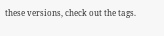these versions, check out the tags.